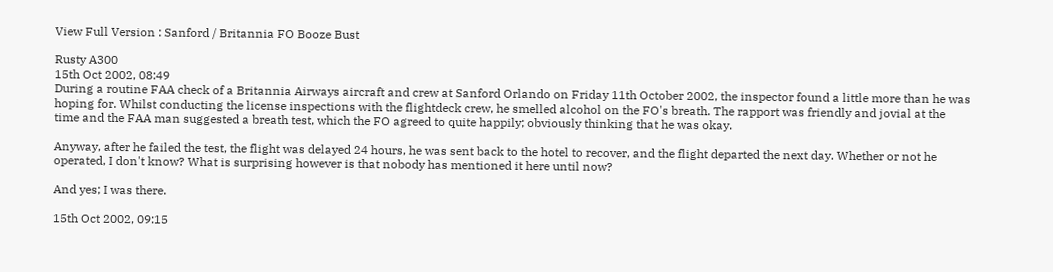View Full Version : Sanford / Britannia FO Booze Bust

Rusty A300
15th Oct 2002, 08:49
During a routine FAA check of a Britannia Airways aircraft and crew at Sanford Orlando on Friday 11th October 2002, the inspector found a little more than he was hoping for. Whilst conducting the license inspections with the flightdeck crew, he smelled alcohol on the FO's breath. The rapport was friendly and jovial at the time and the FAA man suggested a breath test, which the FO agreed to quite happily; obviously thinking that he was okay.

Anyway, after he failed the test, the flight was delayed 24 hours, he was sent back to the hotel to recover, and the flight departed the next day. Whether or not he operated, I don't know? What is surprising however is that nobody has mentioned it here until now?

And yes; I was there.

15th Oct 2002, 09:15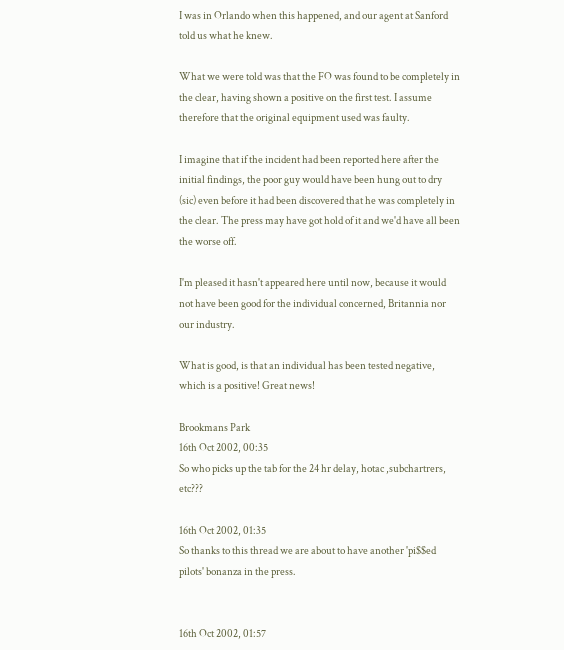I was in Orlando when this happened, and our agent at Sanford told us what he knew.

What we were told was that the FO was found to be completely in the clear, having shown a positive on the first test. I assume therefore that the original equipment used was faulty.

I imagine that if the incident had been reported here after the initial findings, the poor guy would have been hung out to dry (sic) even before it had been discovered that he was completely in the clear. The press may have got hold of it and we'd have all been the worse off.

I'm pleased it hasn't appeared here until now, because it would not have been good for the individual concerned, Britannia nor our industry.

What is good, is that an individual has been tested negative, which is a positive! Great news!

Brookmans Park
16th Oct 2002, 00:35
So who picks up the tab for the 24 hr delay, hotac ,subchartrers, etc???

16th Oct 2002, 01:35
So thanks to this thread we are about to have another 'pi$$ed pilots' bonanza in the press.


16th Oct 2002, 01:57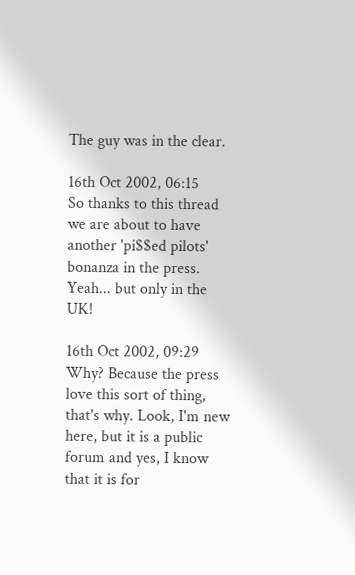The guy was in the clear.

16th Oct 2002, 06:15
So thanks to this thread we are about to have another 'pi$$ed pilots' bonanza in the press.
Yeah... but only in the UK!

16th Oct 2002, 09:29
Why? Because the press love this sort of thing, that's why. Look, I'm new here, but it is a public forum and yes, I know that it is for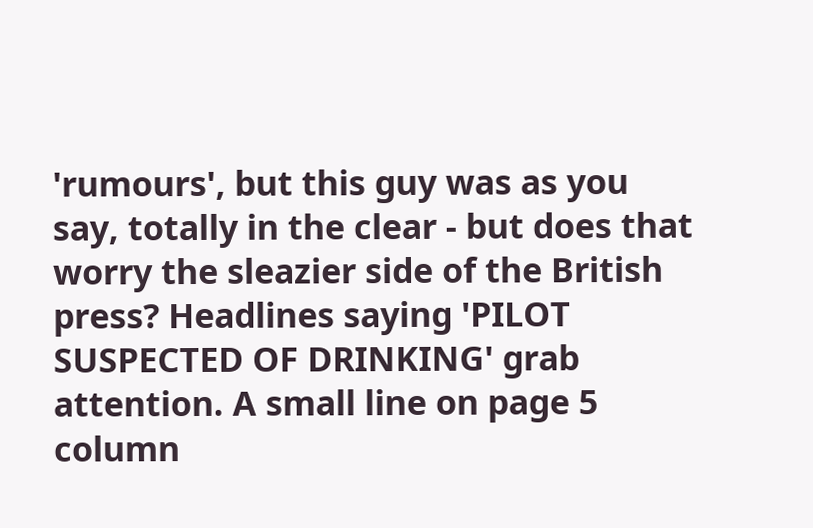'rumours', but this guy was as you say, totally in the clear - but does that worry the sleazier side of the British press? Headlines saying 'PILOT SUSPECTED OF DRINKING' grab attention. A small line on page 5 column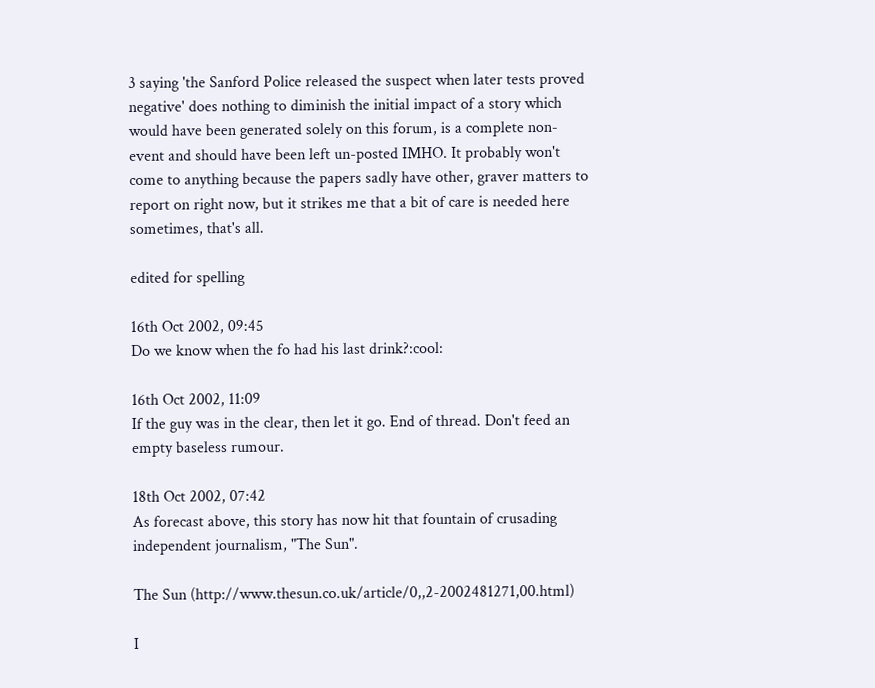3 saying 'the Sanford Police released the suspect when later tests proved negative' does nothing to diminish the initial impact of a story which would have been generated solely on this forum, is a complete non-event and should have been left un-posted IMHO. It probably won't come to anything because the papers sadly have other, graver matters to report on right now, but it strikes me that a bit of care is needed here sometimes, that's all.

edited for spelling

16th Oct 2002, 09:45
Do we know when the fo had his last drink?:cool:

16th Oct 2002, 11:09
If the guy was in the clear, then let it go. End of thread. Don't feed an empty baseless rumour.

18th Oct 2002, 07:42
As forecast above, this story has now hit that fountain of crusading independent journalism, "The Sun".

The Sun (http://www.thesun.co.uk/article/0,,2-2002481271,00.html)

I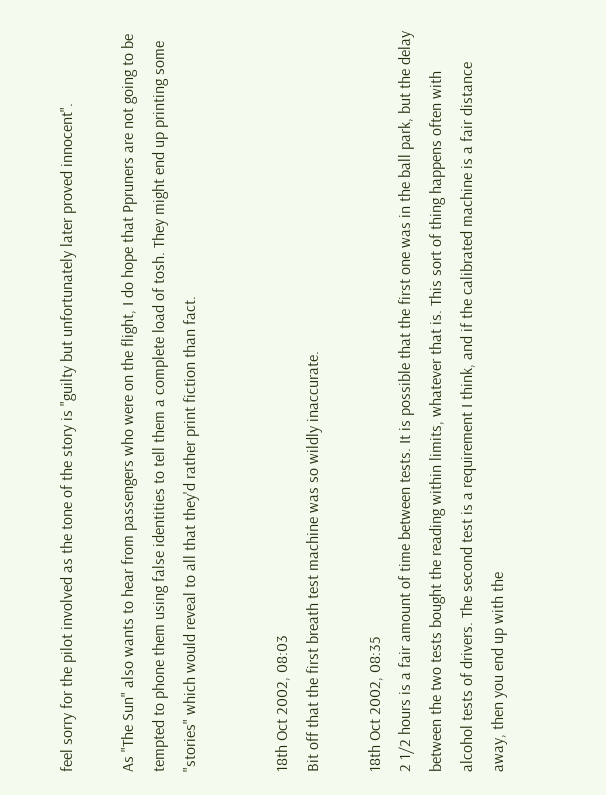feel sorry for the pilot involved as the tone of the story is "guilty but unfortunately later proved innocent".

As "The Sun" also wants to hear from passengers who were on the flight, I do hope that Ppruners are not going to be tempted to phone them using false identities to tell them a complete load of tosh. They might end up printing some "stories" which would reveal to all that they'd rather print fiction than fact.


18th Oct 2002, 08:03
Bit off that the first breath test machine was so wildly inaccurate.

18th Oct 2002, 08:35
2 1/2 hours is a fair amount of time between tests. It is possible that the first one was in the ball park, but the delay between the two tests bought the reading within limits, whatever that is. This sort of thing happens often with alcohol tests of drivers. The second test is a requirement I think, and if the calibrated machine is a fair distance away, then you end up with the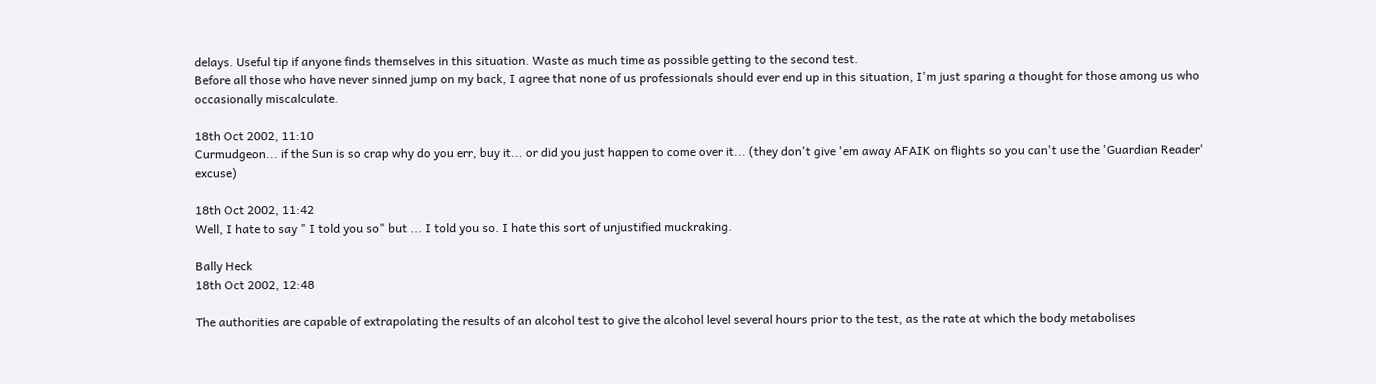delays. Useful tip if anyone finds themselves in this situation. Waste as much time as possible getting to the second test.
Before all those who have never sinned jump on my back, I agree that none of us professionals should ever end up in this situation, I'm just sparing a thought for those among us who occasionally miscalculate.

18th Oct 2002, 11:10
Curmudgeon... if the Sun is so crap why do you err, buy it... or did you just happen to come over it... (they don't give 'em away AFAIK on flights so you can't use the 'Guardian Reader' excuse)

18th Oct 2002, 11:42
Well, I hate to say " I told you so" but ... I told you so. I hate this sort of unjustified muckraking.

Bally Heck
18th Oct 2002, 12:48

The authorities are capable of extrapolating the results of an alcohol test to give the alcohol level several hours prior to the test, as the rate at which the body metabolises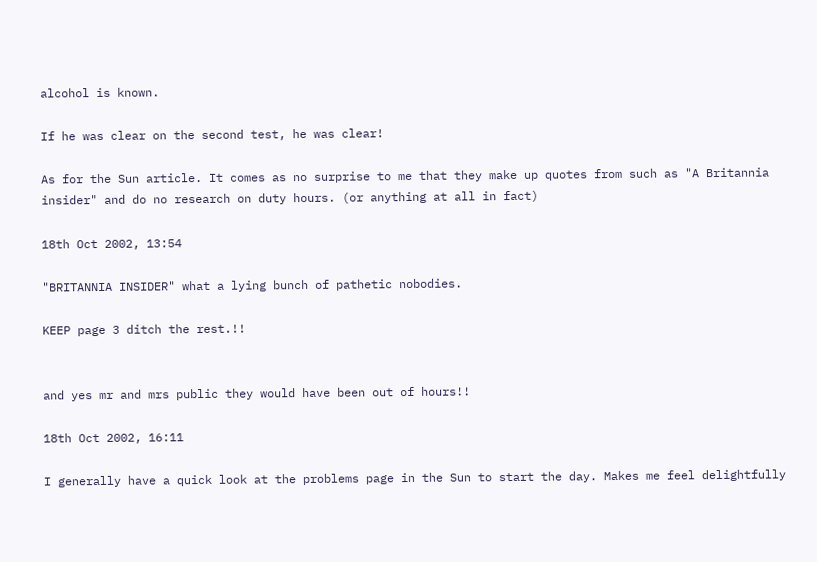alcohol is known.

If he was clear on the second test, he was clear!

As for the Sun article. It comes as no surprise to me that they make up quotes from such as "A Britannia insider" and do no research on duty hours. (or anything at all in fact)

18th Oct 2002, 13:54

"BRITANNIA INSIDER" what a lying bunch of pathetic nobodies.

KEEP page 3 ditch the rest.!!


and yes mr and mrs public they would have been out of hours!!

18th Oct 2002, 16:11

I generally have a quick look at the problems page in the Sun to start the day. Makes me feel delightfully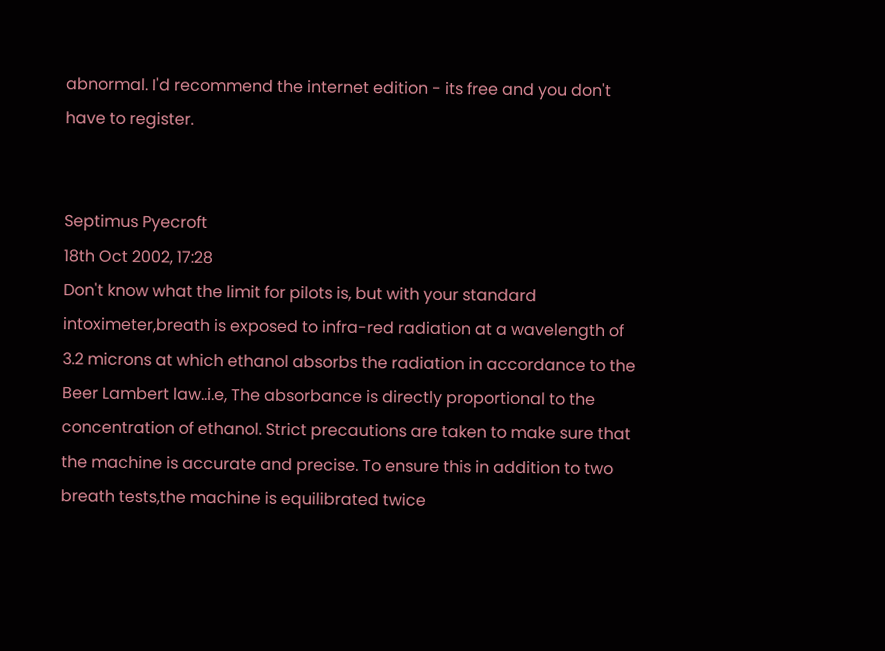abnormal. I'd recommend the internet edition - its free and you don't have to register.


Septimus Pyecroft
18th Oct 2002, 17:28
Don't know what the limit for pilots is, but with your standard intoximeter,breath is exposed to infra-red radiation at a wavelength of 3.2 microns at which ethanol absorbs the radiation in accordance to the Beer Lambert law..i.e, The absorbance is directly proportional to the concentration of ethanol. Strict precautions are taken to make sure that the machine is accurate and precise. To ensure this in addition to two breath tests,the machine is equilibrated twice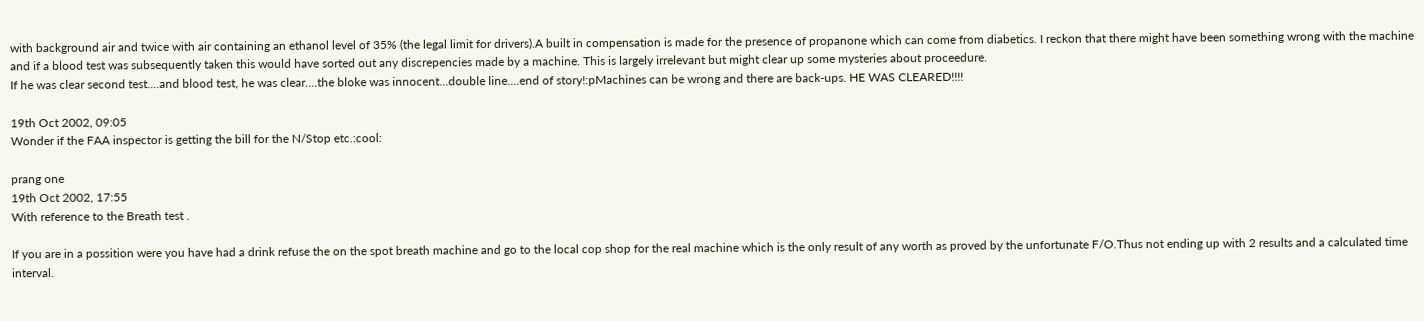with background air and twice with air containing an ethanol level of 35% (the legal limit for drivers).A built in compensation is made for the presence of propanone which can come from diabetics. I reckon that there might have been something wrong with the machine and if a blood test was subsequently taken this would have sorted out any discrepencies made by a machine. This is largely irrelevant but might clear up some mysteries about proceedure.
If he was clear second test....and blood test, he was clear....the bloke was innocent...double line....end of story!:pMachines can be wrong and there are back-ups. HE WAS CLEARED!!!!

19th Oct 2002, 09:05
Wonder if the FAA inspector is getting the bill for the N/Stop etc.:cool:

prang one
19th Oct 2002, 17:55
With reference to the Breath test .

If you are in a possition were you have had a drink refuse the on the spot breath machine and go to the local cop shop for the real machine which is the only result of any worth as proved by the unfortunate F/O.Thus not ending up with 2 results and a calculated time interval.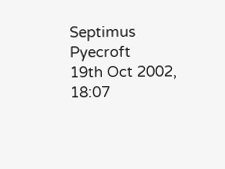Septimus Pyecroft
19th Oct 2002, 18:07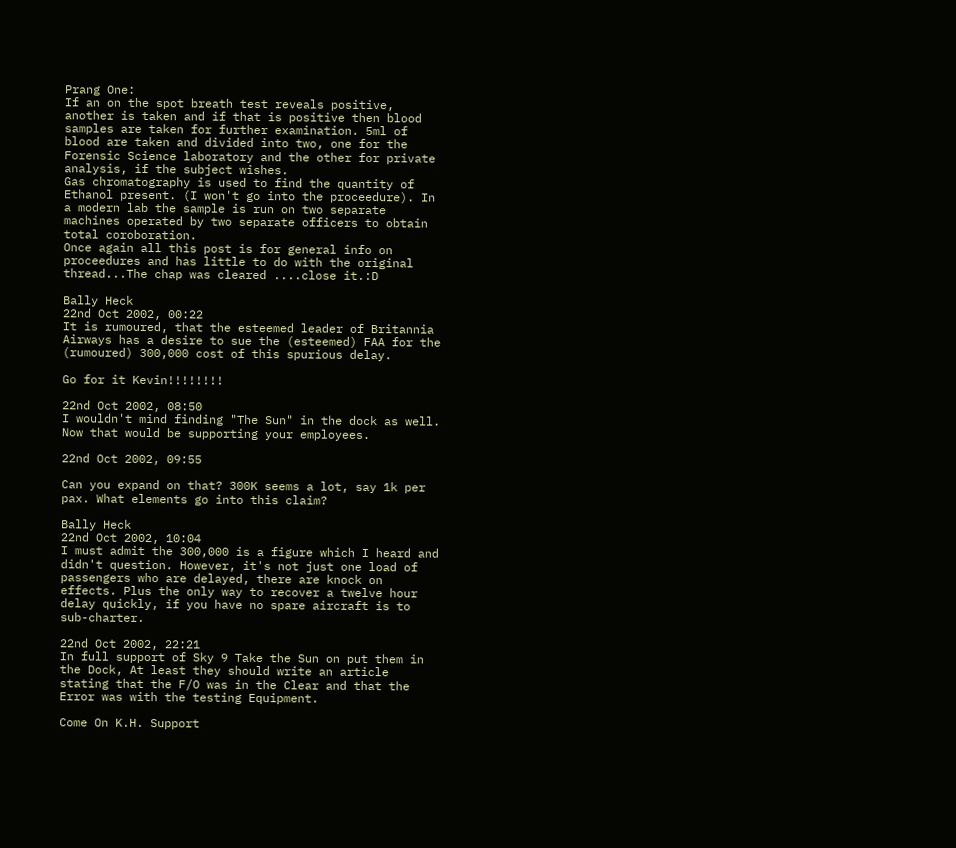Prang One:
If an on the spot breath test reveals positive, another is taken and if that is positive then blood samples are taken for further examination. 5ml of blood are taken and divided into two, one for the Forensic Science laboratory and the other for private analysis, if the subject wishes.
Gas chromatography is used to find the quantity of Ethanol present. (I won't go into the proceedure). In a modern lab the sample is run on two separate machines operated by two separate officers to obtain total coroboration.
Once again all this post is for general info on proceedures and has little to do with the original thread...The chap was cleared ....close it.:D

Bally Heck
22nd Oct 2002, 00:22
It is rumoured, that the esteemed leader of Britannia Airways has a desire to sue the (esteemed) FAA for the (rumoured) 300,000 cost of this spurious delay.

Go for it Kevin!!!!!!!!

22nd Oct 2002, 08:50
I wouldn't mind finding "The Sun" in the dock as well. Now that would be supporting your employees.

22nd Oct 2002, 09:55

Can you expand on that? 300K seems a lot, say 1k per pax. What elements go into this claim?

Bally Heck
22nd Oct 2002, 10:04
I must admit the 300,000 is a figure which I heard and didn't question. However, it's not just one load of passengers who are delayed, there are knock on effects. Plus the only way to recover a twelve hour delay quickly, if you have no spare aircraft is to sub-charter.

22nd Oct 2002, 22:21
In full support of Sky 9 Take the Sun on put them in the Dock, At least they should write an article stating that the F/O was in the Clear and that the Error was with the testing Equipment.

Come On K.H. Support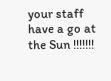your staff have a go at the Sun !!!!!!!